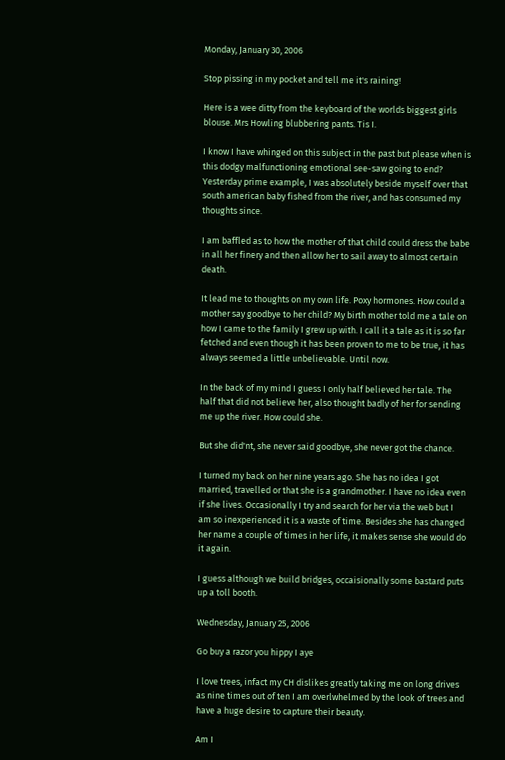Monday, January 30, 2006

Stop pissing in my pocket and tell me it's raining!

Here is a wee ditty from the keyboard of the worlds biggest girls blouse. Mrs Howling blubbering pants. Tis I.

I know I have whinged on this subject in the past but please when is this dodgy malfunctioning emotional see-saw going to end? Yesterday prime example, I was absolutely beside myself over that south american baby fished from the river, and has consumed my thoughts since.

I am baffled as to how the mother of that child could dress the babe in all her finery and then allow her to sail away to almost certain death.

It lead me to thoughts on my own life. Poxy hormones. How could a mother say goodbye to her child? My birth mother told me a tale on how I came to the family I grew up with. I call it a tale as it is so far fetched and even though it has been proven to me to be true, it has always seemed a little unbelievable. Until now.

In the back of my mind I guess I only half believed her tale. The half that did not believe her, also thought badly of her for sending me up the river. How could she.

But she did'nt, she never said goodbye, she never got the chance.

I turned my back on her nine years ago. She has no idea I got married, travelled or that she is a grandmother. I have no idea even if she lives. Occasionally I try and search for her via the web but I am so inexperienced it is a waste of time. Besides she has changed her name a couple of times in her life, it makes sense she would do it again.

I guess although we build bridges, occaisionally some bastard puts up a toll booth.

Wednesday, January 25, 2006

Go buy a razor you hippy I aye

I love trees, infact my CH dislikes greatly taking me on long drives as nine times out of ten I am overlwhelmed by the look of trees and have a huge desire to capture their beauty.

Am I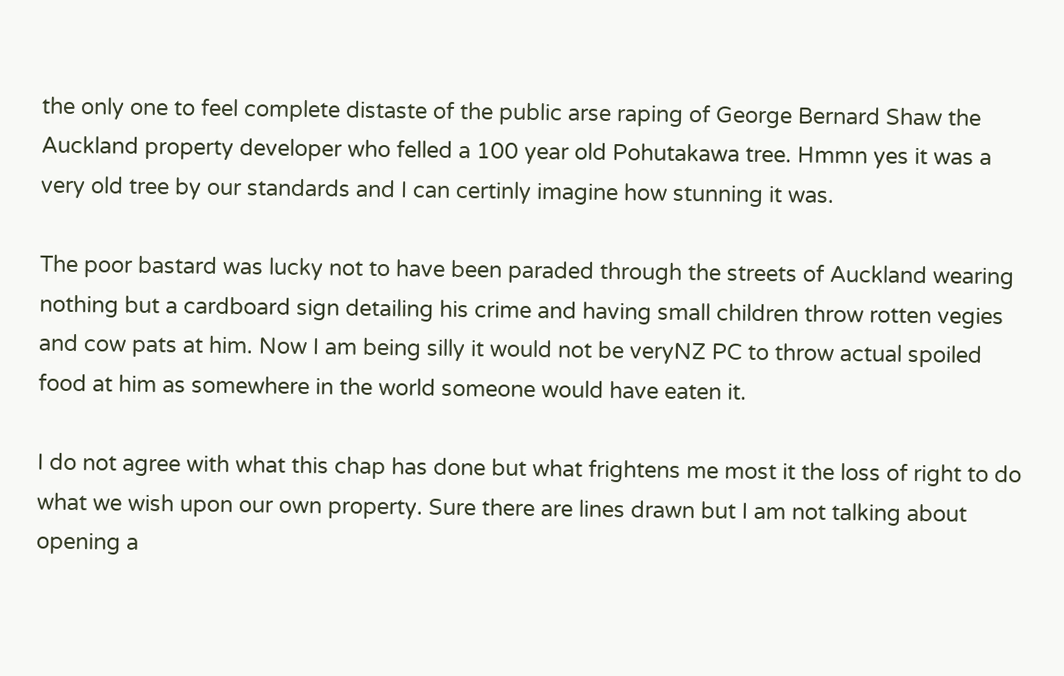the only one to feel complete distaste of the public arse raping of George Bernard Shaw the Auckland property developer who felled a 100 year old Pohutakawa tree. Hmmn yes it was a very old tree by our standards and I can certinly imagine how stunning it was.

The poor bastard was lucky not to have been paraded through the streets of Auckland wearing nothing but a cardboard sign detailing his crime and having small children throw rotten vegies and cow pats at him. Now I am being silly it would not be veryNZ PC to throw actual spoiled food at him as somewhere in the world someone would have eaten it.

I do not agree with what this chap has done but what frightens me most it the loss of right to do what we wish upon our own property. Sure there are lines drawn but I am not talking about opening a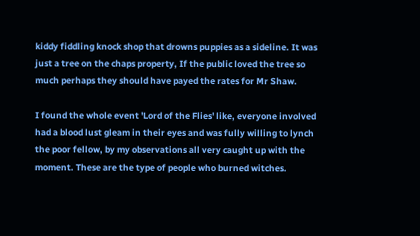kiddy fiddling knock shop that drowns puppies as a sideline. It was just a tree on the chaps property, If the public loved the tree so much perhaps they should have payed the rates for Mr Shaw.

I found the whole event 'Lord of the Flies' like, everyone involved had a blood lust gleam in their eyes and was fully willing to lynch the poor fellow, by my observations all very caught up with the moment. These are the type of people who burned witches.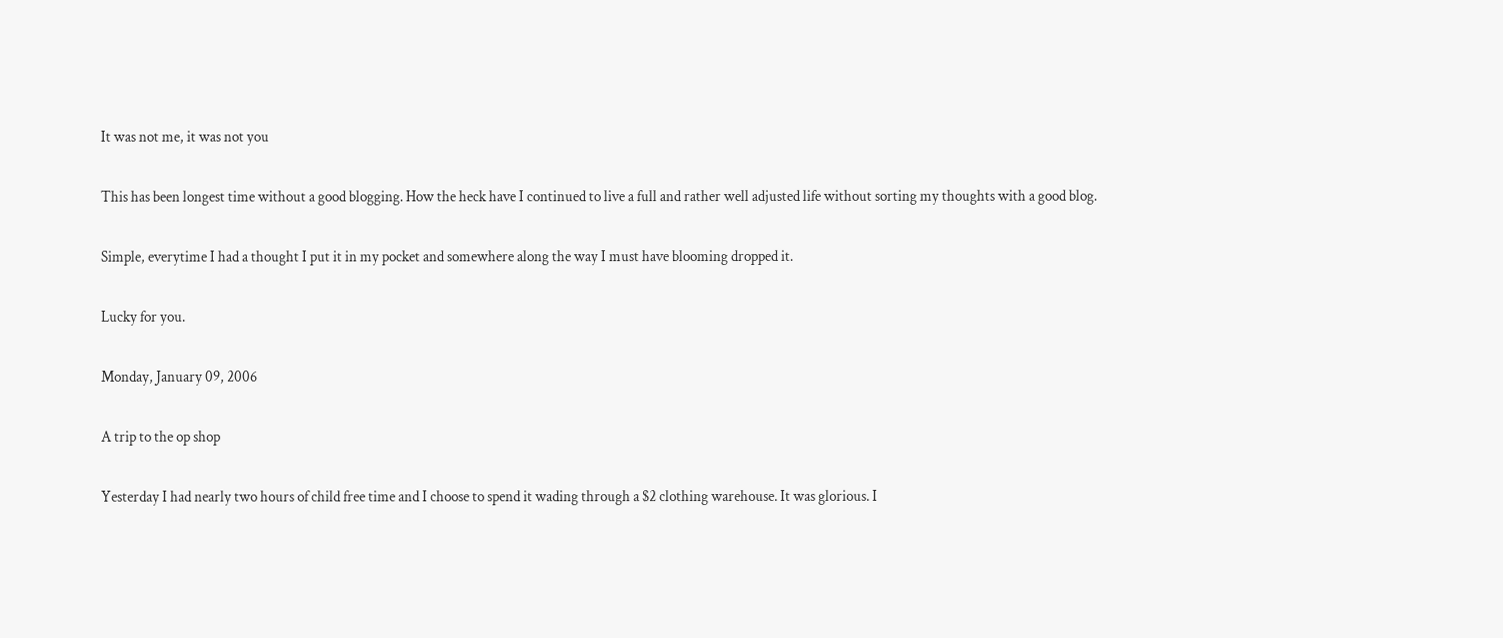It was not me, it was not you

This has been longest time without a good blogging. How the heck have I continued to live a full and rather well adjusted life without sorting my thoughts with a good blog.

Simple, everytime I had a thought I put it in my pocket and somewhere along the way I must have blooming dropped it.

Lucky for you.

Monday, January 09, 2006

A trip to the op shop

Yesterday I had nearly two hours of child free time and I choose to spend it wading through a $2 clothing warehouse. It was glorious. I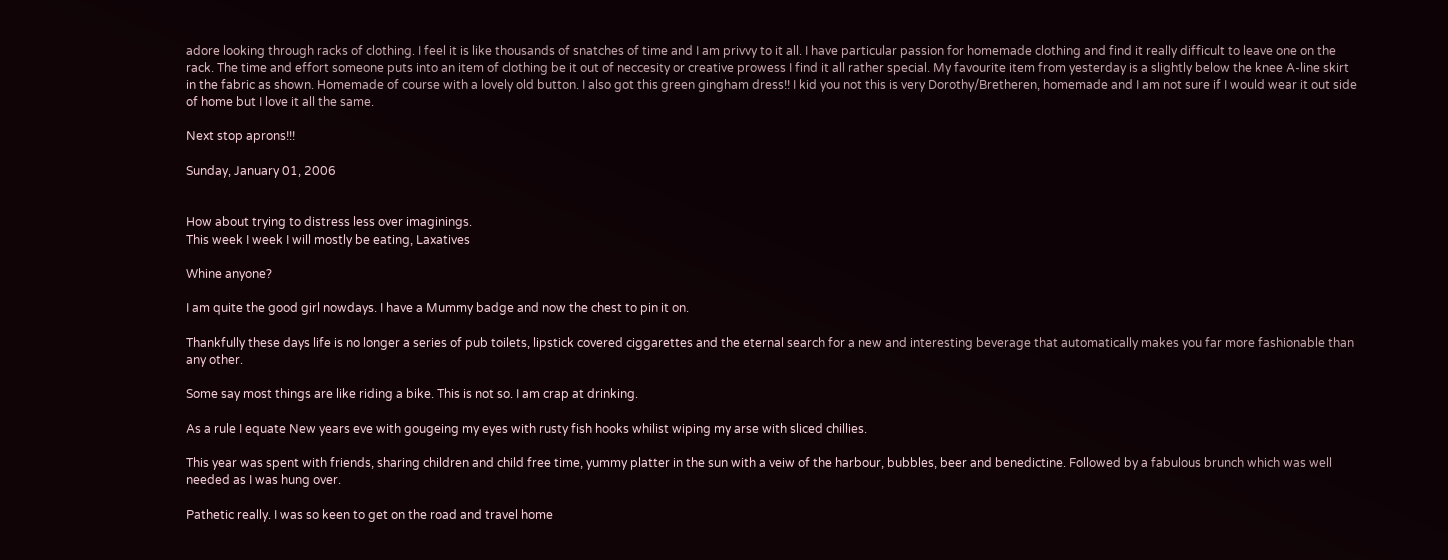adore looking through racks of clothing. I feel it is like thousands of snatches of time and I am privvy to it all. I have particular passion for homemade clothing and find it really difficult to leave one on the rack. The time and effort someone puts into an item of clothing be it out of neccesity or creative prowess I find it all rather special. My favourite item from yesterday is a slightly below the knee A-line skirt in the fabric as shown. Homemade of course with a lovely old button. I also got this green gingham dress!! I kid you not this is very Dorothy/Bretheren, homemade and I am not sure if I would wear it out side of home but I love it all the same.

Next stop aprons!!!

Sunday, January 01, 2006


How about trying to distress less over imaginings.
This week I week I will mostly be eating, Laxatives

Whine anyone?

I am quite the good girl nowdays. I have a Mummy badge and now the chest to pin it on.

Thankfully these days life is no longer a series of pub toilets, lipstick covered ciggarettes and the eternal search for a new and interesting beverage that automatically makes you far more fashionable than any other.

Some say most things are like riding a bike. This is not so. I am crap at drinking.

As a rule I equate New years eve with gougeing my eyes with rusty fish hooks whilist wiping my arse with sliced chillies.

This year was spent with friends, sharing children and child free time, yummy platter in the sun with a veiw of the harbour, bubbles, beer and benedictine. Followed by a fabulous brunch which was well needed as I was hung over.

Pathetic really. I was so keen to get on the road and travel home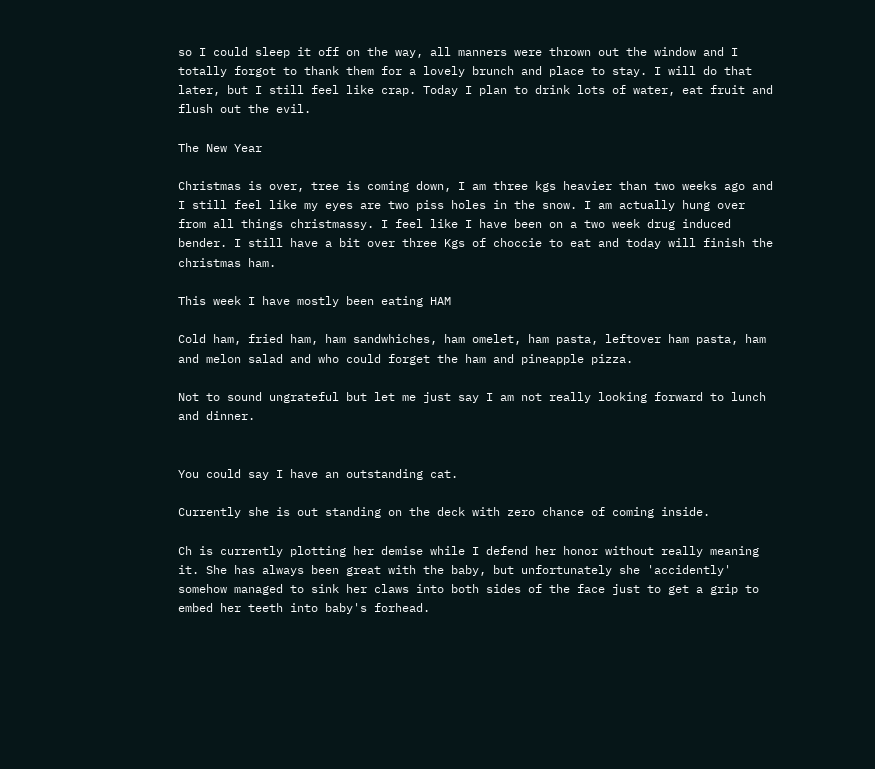so I could sleep it off on the way, all manners were thrown out the window and I totally forgot to thank them for a lovely brunch and place to stay. I will do that later, but I still feel like crap. Today I plan to drink lots of water, eat fruit and flush out the evil.

The New Year

Christmas is over, tree is coming down, I am three kgs heavier than two weeks ago and I still feel like my eyes are two piss holes in the snow. I am actually hung over from all things christmassy. I feel like I have been on a two week drug induced bender. I still have a bit over three Kgs of choccie to eat and today will finish the christmas ham.

This week I have mostly been eating HAM

Cold ham, fried ham, ham sandwhiches, ham omelet, ham pasta, leftover ham pasta, ham and melon salad and who could forget the ham and pineapple pizza.

Not to sound ungrateful but let me just say I am not really looking forward to lunch and dinner.


You could say I have an outstanding cat.

Currently she is out standing on the deck with zero chance of coming inside.

Ch is currently plotting her demise while I defend her honor without really meaning it. She has always been great with the baby, but unfortunately she 'accidently' somehow managed to sink her claws into both sides of the face just to get a grip to embed her teeth into baby's forhead.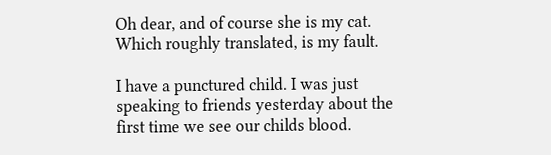Oh dear, and of course she is my cat. Which roughly translated, is my fault.

I have a punctured child. I was just speaking to friends yesterday about the first time we see our childs blood.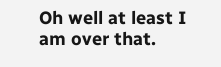Oh well at least I am over that.